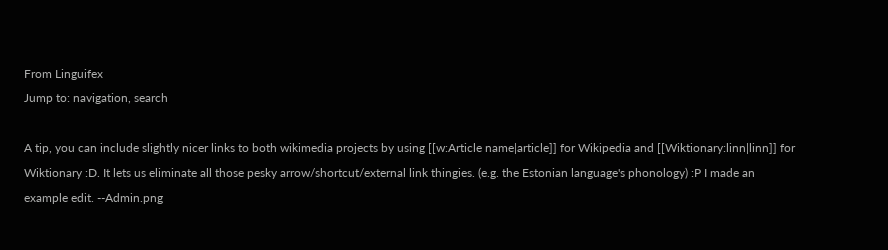From Linguifex
Jump to: navigation, search

A tip, you can include slightly nicer links to both wikimedia projects by using [[w:Article name|article]] for Wikipedia and [[Wiktionary:linn|linn]] for Wiktionary :D. It lets us eliminate all those pesky arrow/shortcut/external link thingies. (e.g. the Estonian language's phonology) :P I made an example edit. --Admin.png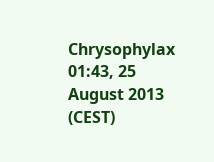Chrysophylax 01:43, 25 August 2013 (CEST)